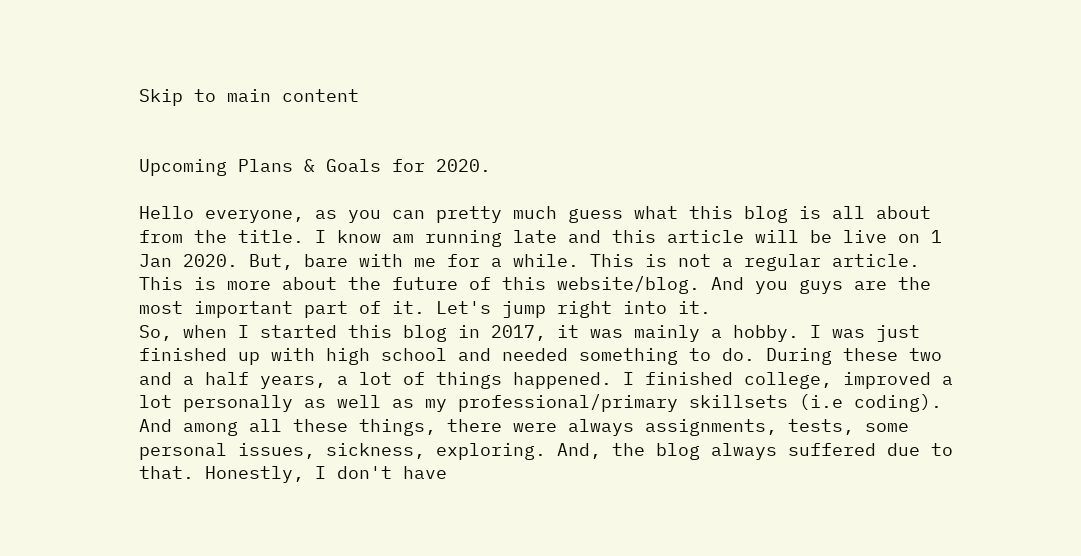Skip to main content


Upcoming Plans & Goals for 2020.

Hello everyone, as you can pretty much guess what this blog is all about from the title. I know am running late and this article will be live on 1 Jan 2020. But, bare with me for a while. This is not a regular article. This is more about the future of this website/blog. And you guys are the most important part of it. Let's jump right into it.
So, when I started this blog in 2017, it was mainly a hobby. I was just finished up with high school and needed something to do. During these two and a half years, a lot of things happened. I finished college, improved a lot personally as well as my professional/primary skillsets (i.e coding). And among all these things, there were always assignments, tests, some personal issues, sickness, exploring. And, the blog always suffered due to that. Honestly, I don't have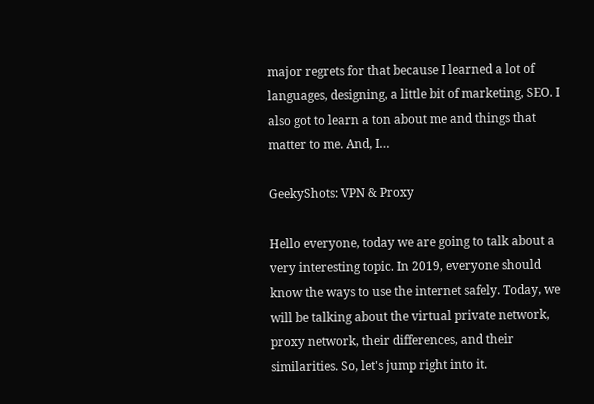major regrets for that because I learned a lot of languages, designing, a little bit of marketing, SEO. I also got to learn a ton about me and things that matter to me. And, I…

GeekyShots: VPN & Proxy

Hello everyone, today we are going to talk about a very interesting topic. In 2019, everyone should know the ways to use the internet safely. Today, we will be talking about the virtual private network, proxy network, their differences, and their similarities. So, let's jump right into it.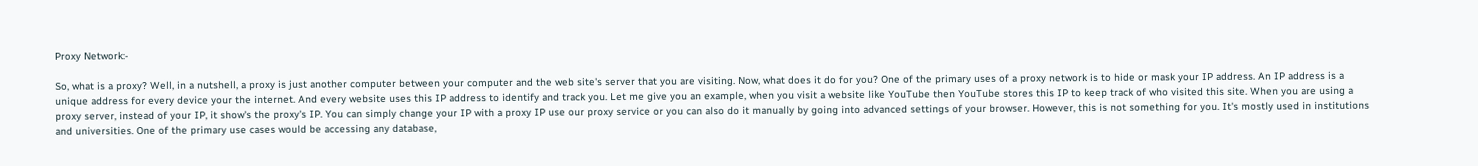Proxy Network:-

So, what is a proxy? Well, in a nutshell, a proxy is just another computer between your computer and the web site's server that you are visiting. Now, what does it do for you? One of the primary uses of a proxy network is to hide or mask your IP address. An IP address is a unique address for every device your the internet. And every website uses this IP address to identify and track you. Let me give you an example, when you visit a website like YouTube then YouTube stores this IP to keep track of who visited this site. When you are using a proxy server, instead of your IP, it show's the proxy's IP. You can simply change your IP with a proxy IP use our proxy service or you can also do it manually by going into advanced settings of your browser. However, this is not something for you. It's mostly used in institutions and universities. One of the primary use cases would be accessing any database,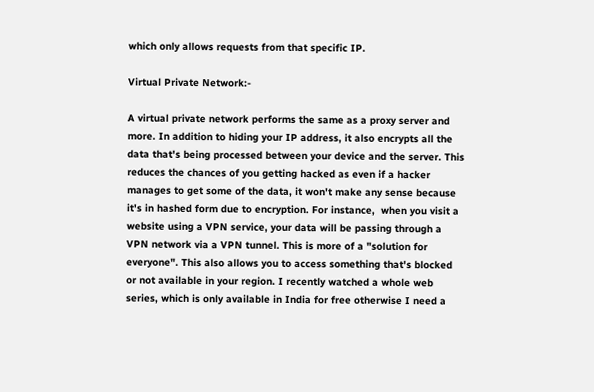which only allows requests from that specific IP.

Virtual Private Network:-

A virtual private network performs the same as a proxy server and more. In addition to hiding your IP address, it also encrypts all the data that's being processed between your device and the server. This reduces the chances of you getting hacked as even if a hacker manages to get some of the data, it won't make any sense because it's in hashed form due to encryption. For instance,  when you visit a website using a VPN service, your data will be passing through a VPN network via a VPN tunnel. This is more of a "solution for everyone". This also allows you to access something that's blocked or not available in your region. I recently watched a whole web series, which is only available in India for free otherwise I need a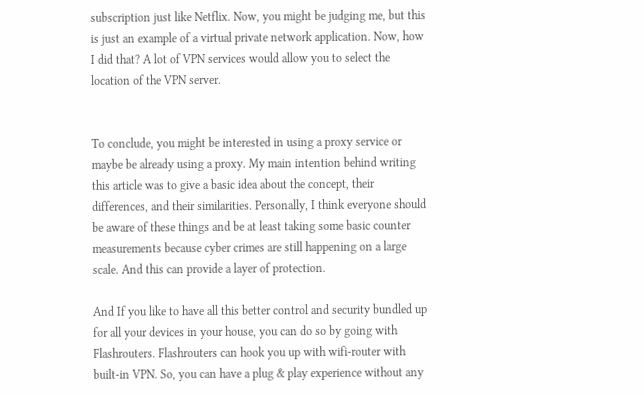subscription just like Netflix. Now, you might be judging me, but this is just an example of a virtual private network application. Now, how I did that? A lot of VPN services would allow you to select the location of the VPN server.


To conclude, you might be interested in using a proxy service or maybe be already using a proxy. My main intention behind writing this article was to give a basic idea about the concept, their differences, and their similarities. Personally, I think everyone should be aware of these things and be at least taking some basic counter measurements because cyber crimes are still happening on a large scale. And this can provide a layer of protection.

And If you like to have all this better control and security bundled up for all your devices in your house, you can do so by going with Flashrouters. Flashrouters can hook you up with wifi-router with built-in VPN. So, you can have a plug & play experience without any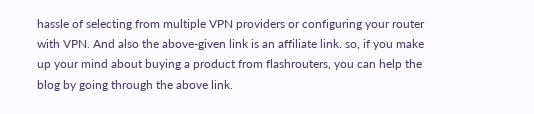hassle of selecting from multiple VPN providers or configuring your router with VPN. And also the above-given link is an affiliate link. so, if you make up your mind about buying a product from flashrouters, you can help the blog by going through the above link.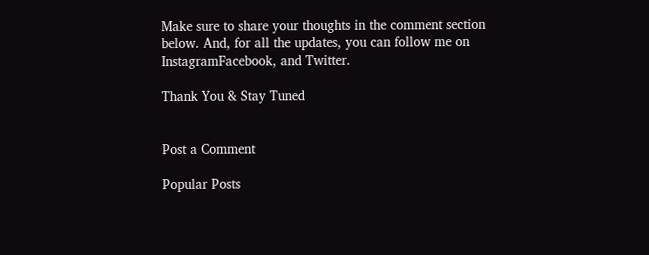Make sure to share your thoughts in the comment section below. And, for all the updates, you can follow me on InstagramFacebook, and Twitter.

Thank You & Stay Tuned


Post a Comment

Popular Posts